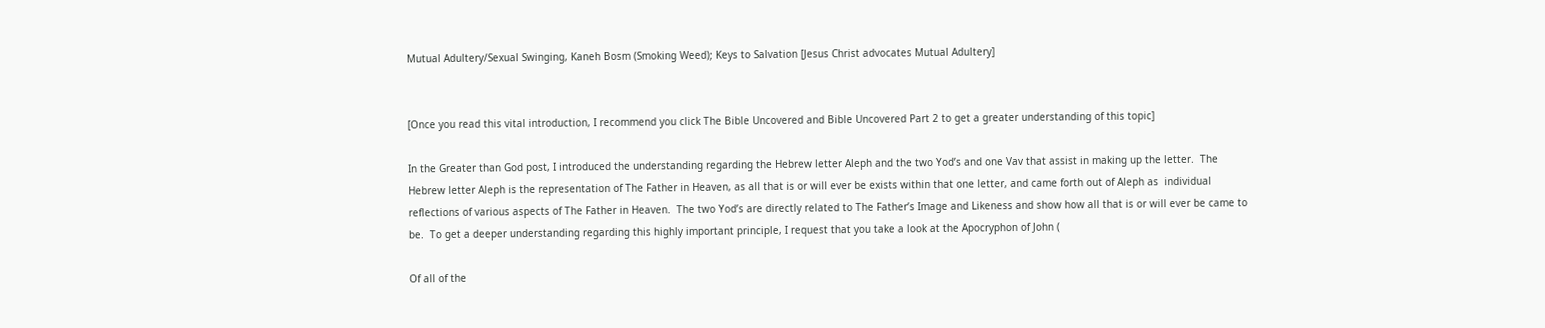Mutual Adultery/Sexual Swinging, Kaneh Bosm (Smoking Weed); Keys to Salvation [Jesus Christ advocates Mutual Adultery]


[Once you read this vital introduction, I recommend you click The Bible Uncovered and Bible Uncovered Part 2 to get a greater understanding of this topic]

In the Greater than God post, I introduced the understanding regarding the Hebrew letter Aleph and the two Yod’s and one Vav that assist in making up the letter.  The Hebrew letter Aleph is the representation of The Father in Heaven, as all that is or will ever be exists within that one letter, and came forth out of Aleph as  individual reflections of various aspects of The Father in Heaven.  The two Yod’s are directly related to The Father’s Image and Likeness and show how all that is or will ever be came to be.  To get a deeper understanding regarding this highly important principle, I request that you take a look at the Apocryphon of John (

Of all of the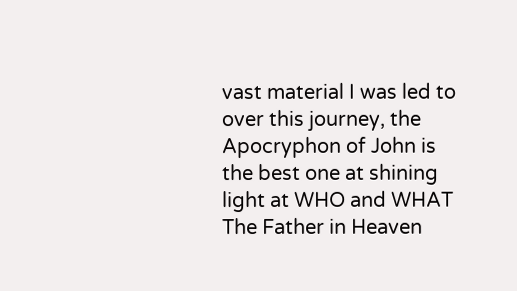vast material I was led to over this journey, the Apocryphon of John is the best one at shining light at WHO and WHAT The Father in Heaven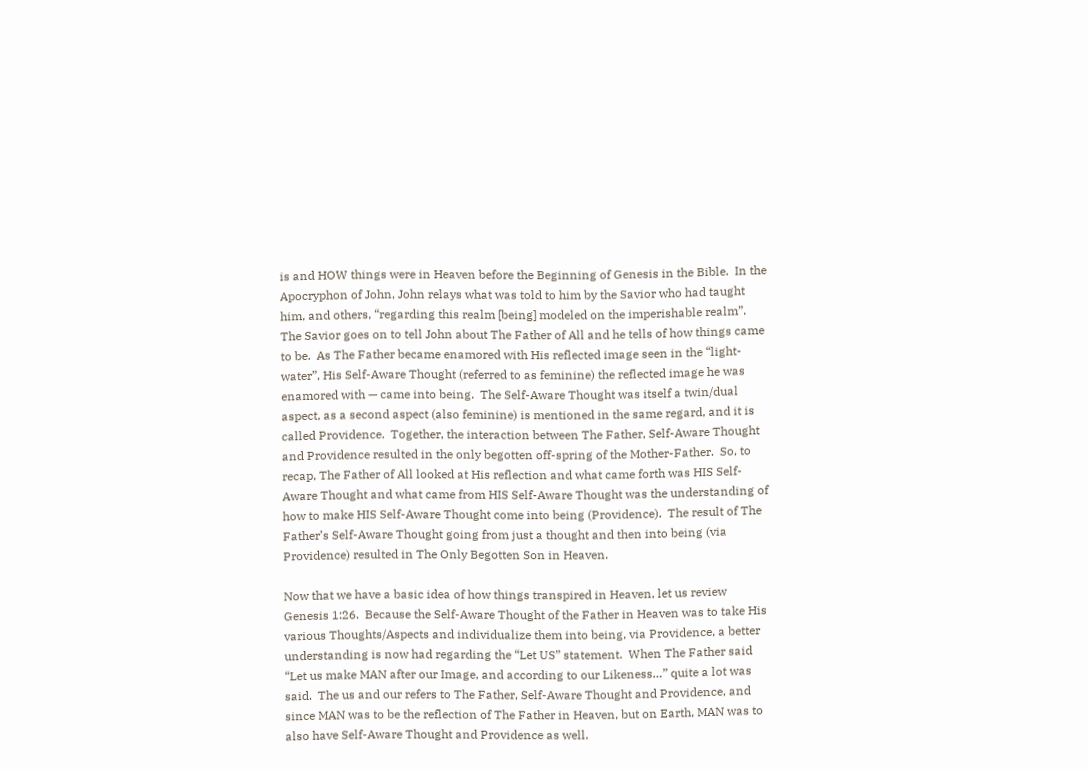is and HOW things were in Heaven before the Beginning of Genesis in the Bible.  In the Apocryphon of John, John relays what was told to him by the Savior who had taught him, and others, “regarding this realm [being] modeled on the imperishable realm”.   The Savior goes on to tell John about The Father of All and he tells of how things came to be.  As The Father became enamored with His reflected image seen in the “light-water”, His Self-Aware Thought (referred to as feminine) the reflected image he was enamored with — came into being.  The Self-Aware Thought was itself a twin/dual aspect, as a second aspect (also feminine) is mentioned in the same regard, and it is called Providence.  Together, the interaction between The Father, Self-Aware Thought and Providence resulted in the only begotten off-spring of the Mother-Father.  So, to recap, The Father of All looked at His reflection and what came forth was HIS Self-Aware Thought and what came from HIS Self-Aware Thought was the understanding of how to make HIS Self-Aware Thought come into being (Providence).  The result of The Father’s Self-Aware Thought going from just a thought and then into being (via Providence) resulted in The Only Begotten Son in Heaven.

Now that we have a basic idea of how things transpired in Heaven, let us review Genesis 1:26.  Because the Self-Aware Thought of the Father in Heaven was to take His various Thoughts/Aspects and individualize them into being, via Providence, a better understanding is now had regarding the “Let US” statement.  When The Father said “Let us make MAN after our Image, and according to our Likeness…” quite a lot was said.  The us and our refers to The Father, Self-Aware Thought and Providence, and since MAN was to be the reflection of The Father in Heaven, but on Earth, MAN was to also have Self-Aware Thought and Providence as well.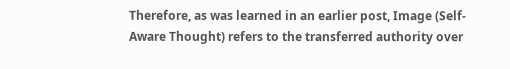Therefore, as was learned in an earlier post, Image (Self-Aware Thought) refers to the transferred authority over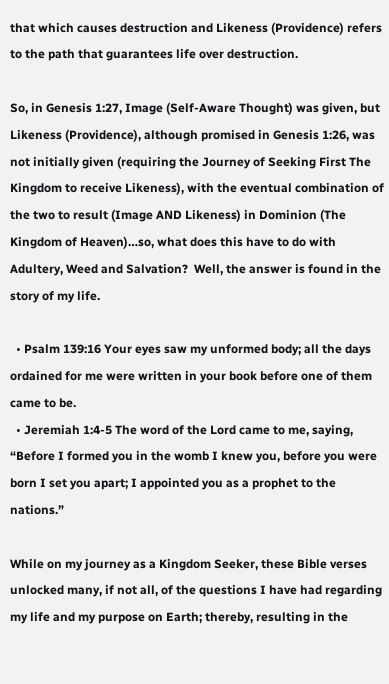that which causes destruction and Likeness (Providence) refers to the path that guarantees life over destruction.

So, in Genesis 1:27, Image (Self-Aware Thought) was given, but Likeness (Providence), although promised in Genesis 1:26, was not initially given (requiring the Journey of Seeking First The Kingdom to receive Likeness), with the eventual combination of the two to result (Image AND Likeness) in Dominion (The Kingdom of Heaven)…so, what does this have to do with Adultery, Weed and Salvation?  Well, the answer is found in the story of my life.

  • Psalm 139:16 Your eyes saw my unformed body; all the days ordained for me were written in your book before one of them came to be.
  • Jeremiah 1:4-5 The word of the Lord came to me, saying, “Before I formed you in the womb I knew you, before you were born I set you apart; I appointed you as a prophet to the nations.”

While on my journey as a Kingdom Seeker, these Bible verses unlocked many, if not all, of the questions I have had regarding my life and my purpose on Earth; thereby, resulting in the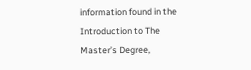information found in the Introduction to The Master’s Degree,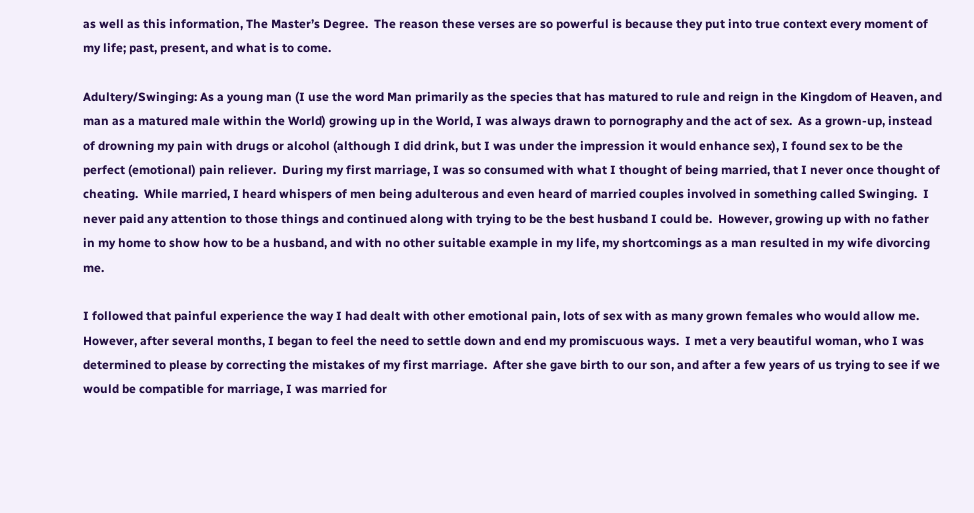as well as this information, The Master’s Degree.  The reason these verses are so powerful is because they put into true context every moment of my life; past, present, and what is to come.

Adultery/Swinging: As a young man (I use the word Man primarily as the species that has matured to rule and reign in the Kingdom of Heaven, and man as a matured male within the World) growing up in the World, I was always drawn to pornography and the act of sex.  As a grown-up, instead of drowning my pain with drugs or alcohol (although I did drink, but I was under the impression it would enhance sex), I found sex to be the perfect (emotional) pain reliever.  During my first marriage, I was so consumed with what I thought of being married, that I never once thought of cheating.  While married, I heard whispers of men being adulterous and even heard of married couples involved in something called Swinging.  I never paid any attention to those things and continued along with trying to be the best husband I could be.  However, growing up with no father in my home to show how to be a husband, and with no other suitable example in my life, my shortcomings as a man resulted in my wife divorcing me.

I followed that painful experience the way I had dealt with other emotional pain, lots of sex with as many grown females who would allow me.  However, after several months, I began to feel the need to settle down and end my promiscuous ways.  I met a very beautiful woman, who I was determined to please by correcting the mistakes of my first marriage.  After she gave birth to our son, and after a few years of us trying to see if we would be compatible for marriage, I was married for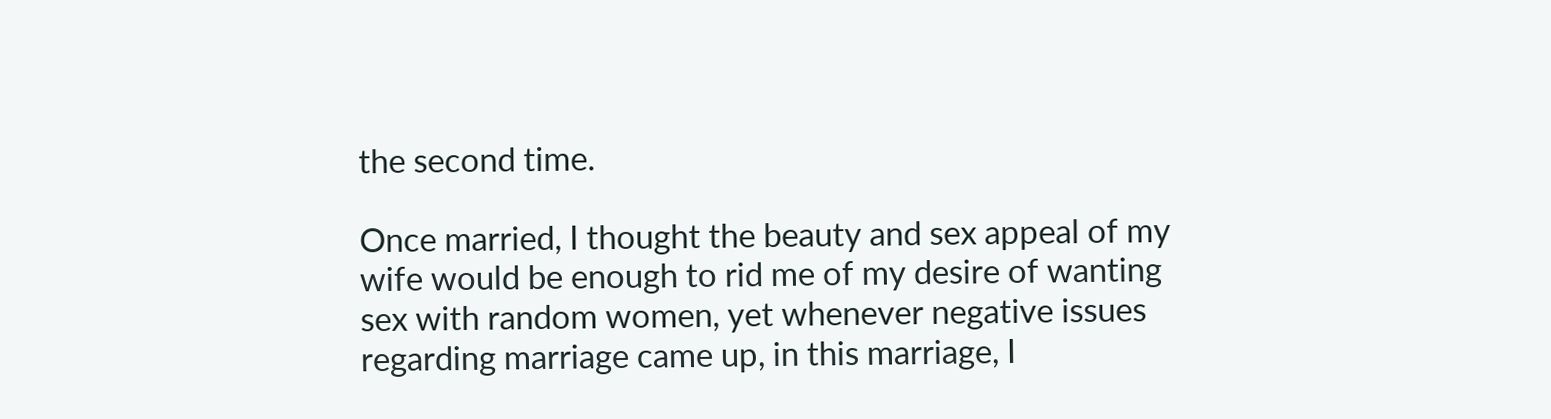the second time.

Once married, I thought the beauty and sex appeal of my wife would be enough to rid me of my desire of wanting sex with random women, yet whenever negative issues regarding marriage came up, in this marriage, I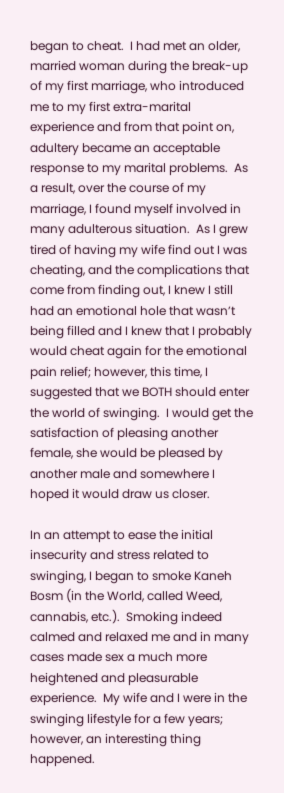began to cheat.  I had met an older, married woman during the break-up of my first marriage, who introduced me to my first extra-marital experience and from that point on, adultery became an acceptable response to my marital problems.  As a result, over the course of my marriage, I found myself involved in many adulterous situation.  As I grew tired of having my wife find out I was cheating, and the complications that come from finding out, I knew I still had an emotional hole that wasn’t being filled and I knew that I probably would cheat again for the emotional pain relief; however, this time, I suggested that we BOTH should enter the world of swinging.  I would get the satisfaction of pleasing another female, she would be pleased by another male and somewhere I hoped it would draw us closer.

In an attempt to ease the initial insecurity and stress related to swinging, I began to smoke Kaneh Bosm (in the World, called Weed, cannabis, etc.).  Smoking indeed calmed and relaxed me and in many cases made sex a much more heightened and pleasurable experience.  My wife and I were in the swinging lifestyle for a few years; however, an interesting thing happened.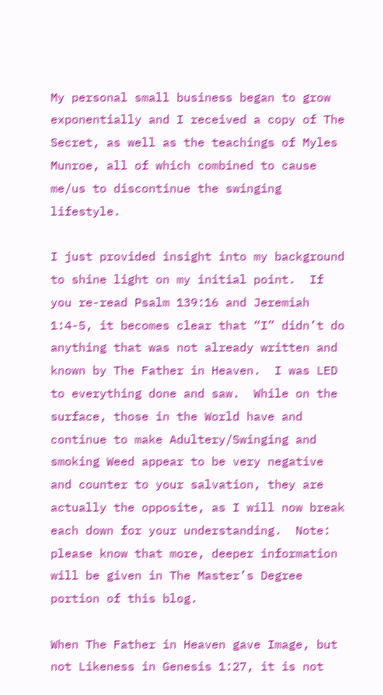My personal small business began to grow exponentially and I received a copy of The Secret, as well as the teachings of Myles Munroe, all of which combined to cause me/us to discontinue the swinging lifestyle.

I just provided insight into my background to shine light on my initial point.  If you re-read Psalm 139:16 and Jeremiah 1:4-5, it becomes clear that “I” didn’t do anything that was not already written and known by The Father in Heaven.  I was LED to everything done and saw.  While on the surface, those in the World have and continue to make Adultery/Swinging and smoking Weed appear to be very negative and counter to your salvation, they are actually the opposite, as I will now break each down for your understanding.  Note: please know that more, deeper information will be given in The Master’s Degree portion of this blog.

When The Father in Heaven gave Image, but not Likeness in Genesis 1:27, it is not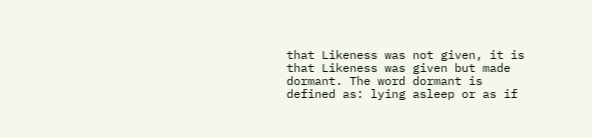that Likeness was not given, it is that Likeness was given but made dormant. The word dormant is defined as: lying asleep or as if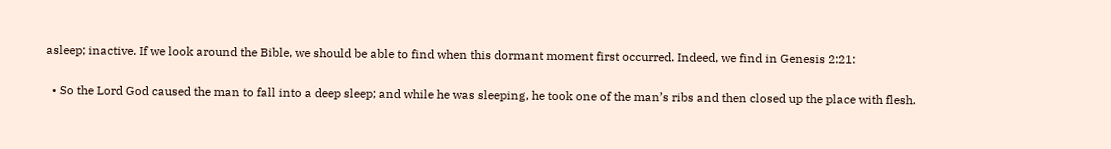asleep; inactive. If we look around the Bible, we should be able to find when this dormant moment first occurred. Indeed, we find in Genesis 2:21:

  • So the Lord God caused the man to fall into a deep sleep; and while he was sleeping, he took one of the man’s ribs and then closed up the place with flesh.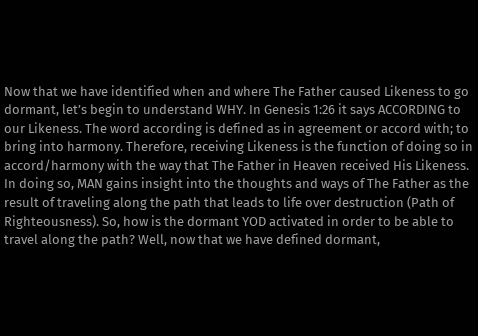Now that we have identified when and where The Father caused Likeness to go dormant, let’s begin to understand WHY. In Genesis 1:26 it says ACCORDING to our Likeness. The word according is defined as in agreement or accord with; to bring into harmony. Therefore, receiving Likeness is the function of doing so in accord/harmony with the way that The Father in Heaven received His Likeness. In doing so, MAN gains insight into the thoughts and ways of The Father as the result of traveling along the path that leads to life over destruction (Path of Righteousness). So, how is the dormant YOD activated in order to be able to travel along the path? Well, now that we have defined dormant,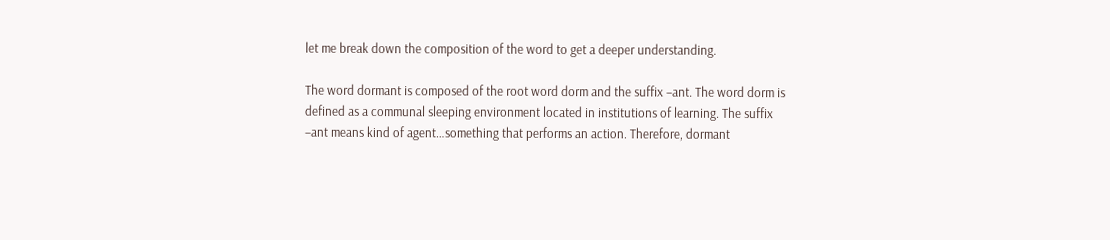let me break down the composition of the word to get a deeper understanding.

The word dormant is composed of the root word dorm and the suffix –ant. The word dorm is defined as a communal sleeping environment located in institutions of learning. The suffix –ant means kind of agent…something that performs an action. Therefore, dormant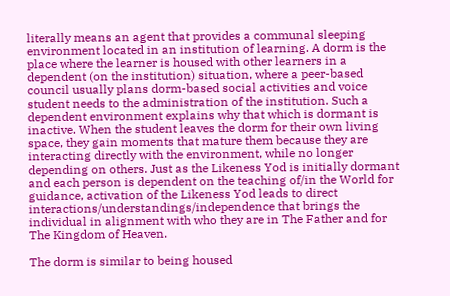literally means an agent that provides a communal sleeping environment located in an institution of learning. A dorm is the place where the learner is housed with other learners in a dependent (on the institution) situation, where a peer-based council usually plans dorm-based social activities and voice student needs to the administration of the institution. Such a dependent environment explains why that which is dormant is inactive. When the student leaves the dorm for their own living space, they gain moments that mature them because they are interacting directly with the environment, while no longer depending on others. Just as the Likeness Yod is initially dormant and each person is dependent on the teaching of/in the World for guidance, activation of the Likeness Yod leads to direct interactions/understandings/independence that brings the individual in alignment with who they are in The Father and for The Kingdom of Heaven.

The dorm is similar to being housed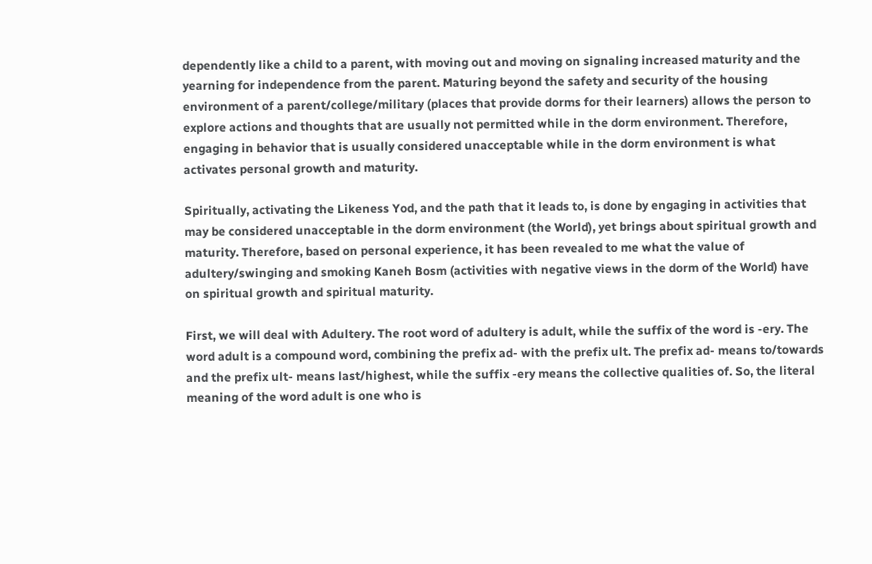dependently like a child to a parent, with moving out and moving on signaling increased maturity and the yearning for independence from the parent. Maturing beyond the safety and security of the housing environment of a parent/college/military (places that provide dorms for their learners) allows the person to explore actions and thoughts that are usually not permitted while in the dorm environment. Therefore, engaging in behavior that is usually considered unacceptable while in the dorm environment is what activates personal growth and maturity.

Spiritually, activating the Likeness Yod, and the path that it leads to, is done by engaging in activities that may be considered unacceptable in the dorm environment (the World), yet brings about spiritual growth and maturity. Therefore, based on personal experience, it has been revealed to me what the value of adultery/swinging and smoking Kaneh Bosm (activities with negative views in the dorm of the World) have on spiritual growth and spiritual maturity.

First, we will deal with Adultery. The root word of adultery is adult, while the suffix of the word is -ery. The word adult is a compound word, combining the prefix ad- with the prefix ult. The prefix ad- means to/towards and the prefix ult- means last/highest, while the suffix -ery means the collective qualities of. So, the literal meaning of the word adult is one who is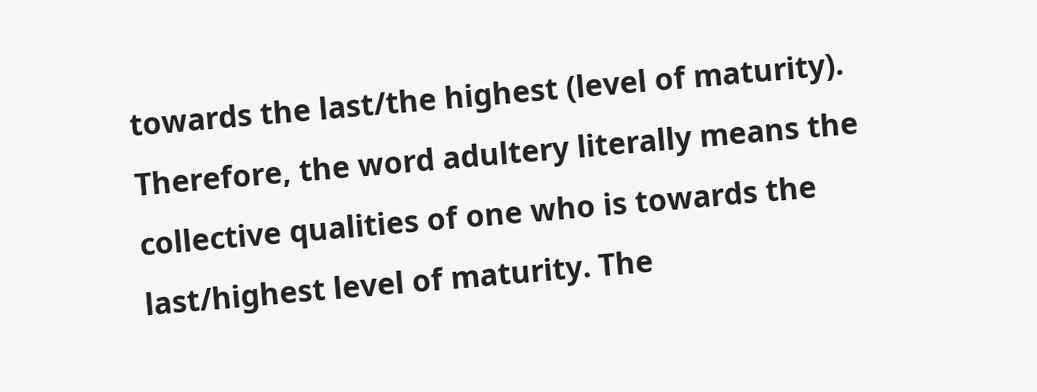towards the last/the highest (level of maturity). Therefore, the word adultery literally means the collective qualities of one who is towards the last/highest level of maturity. The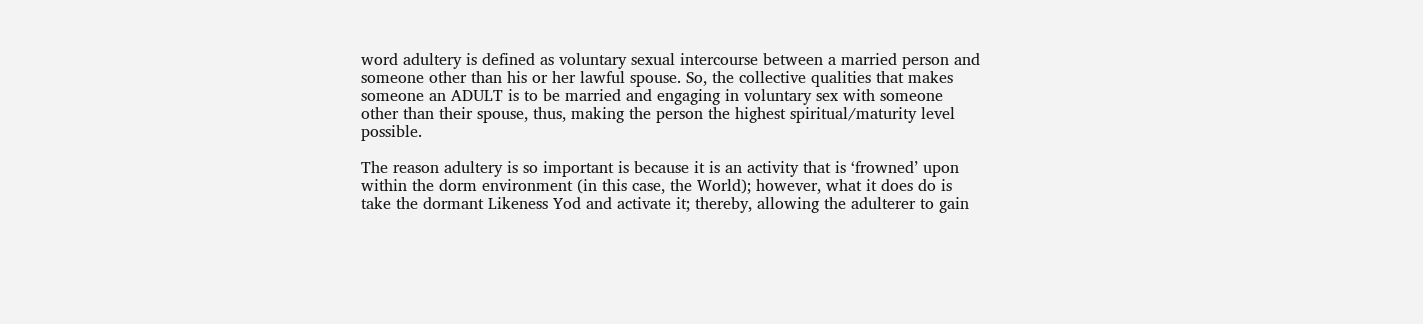word adultery is defined as voluntary sexual intercourse between a married person and someone other than his or her lawful spouse. So, the collective qualities that makes someone an ADULT is to be married and engaging in voluntary sex with someone other than their spouse, thus, making the person the highest spiritual/maturity level possible.

The reason adultery is so important is because it is an activity that is ‘frowned’ upon within the dorm environment (in this case, the World); however, what it does do is take the dormant Likeness Yod and activate it; thereby, allowing the adulterer to gain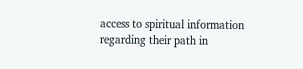access to spiritual information regarding their path in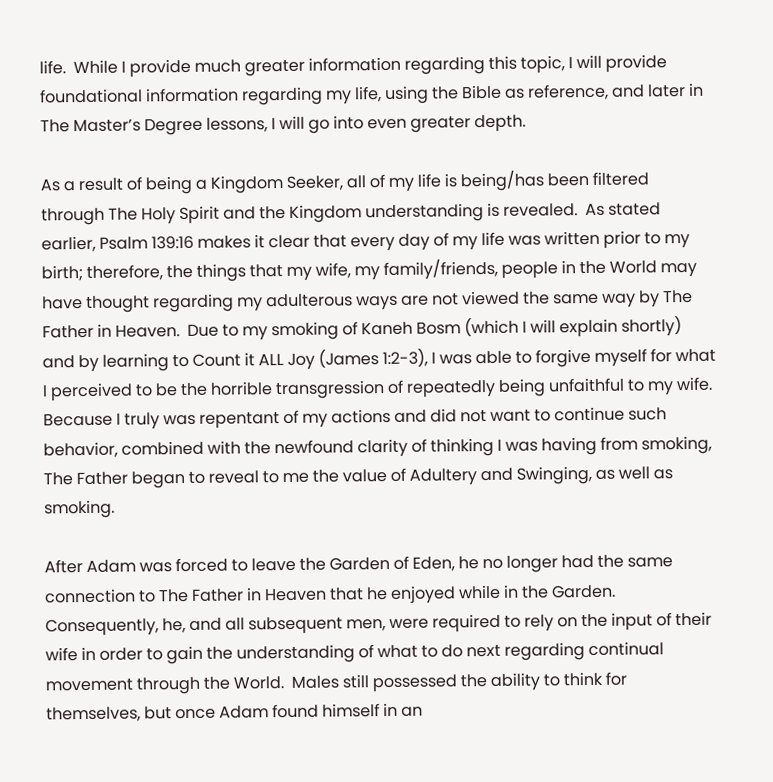life.  While I provide much greater information regarding this topic, I will provide foundational information regarding my life, using the Bible as reference, and later in The Master’s Degree lessons, I will go into even greater depth.

As a result of being a Kingdom Seeker, all of my life is being/has been filtered through The Holy Spirit and the Kingdom understanding is revealed.  As stated earlier, Psalm 139:16 makes it clear that every day of my life was written prior to my birth; therefore, the things that my wife, my family/friends, people in the World may have thought regarding my adulterous ways are not viewed the same way by The Father in Heaven.  Due to my smoking of Kaneh Bosm (which I will explain shortly) and by learning to Count it ALL Joy (James 1:2-3), I was able to forgive myself for what I perceived to be the horrible transgression of repeatedly being unfaithful to my wife.  Because I truly was repentant of my actions and did not want to continue such behavior, combined with the newfound clarity of thinking I was having from smoking, The Father began to reveal to me the value of Adultery and Swinging, as well as smoking.

After Adam was forced to leave the Garden of Eden, he no longer had the same connection to The Father in Heaven that he enjoyed while in the Garden.  Consequently, he, and all subsequent men, were required to rely on the input of their wife in order to gain the understanding of what to do next regarding continual movement through the World.  Males still possessed the ability to think for themselves, but once Adam found himself in an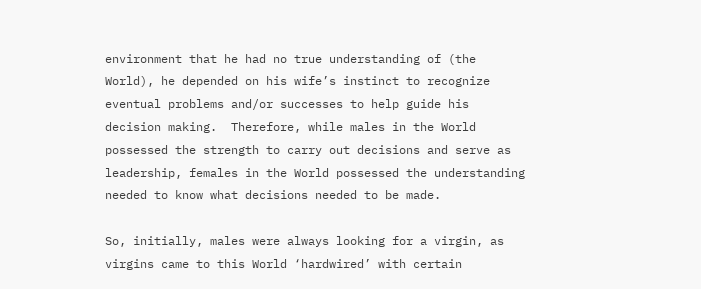environment that he had no true understanding of (the World), he depended on his wife’s instinct to recognize eventual problems and/or successes to help guide his decision making.  Therefore, while males in the World possessed the strength to carry out decisions and serve as leadership, females in the World possessed the understanding needed to know what decisions needed to be made.

So, initially, males were always looking for a virgin, as virgins came to this World ‘hardwired’ with certain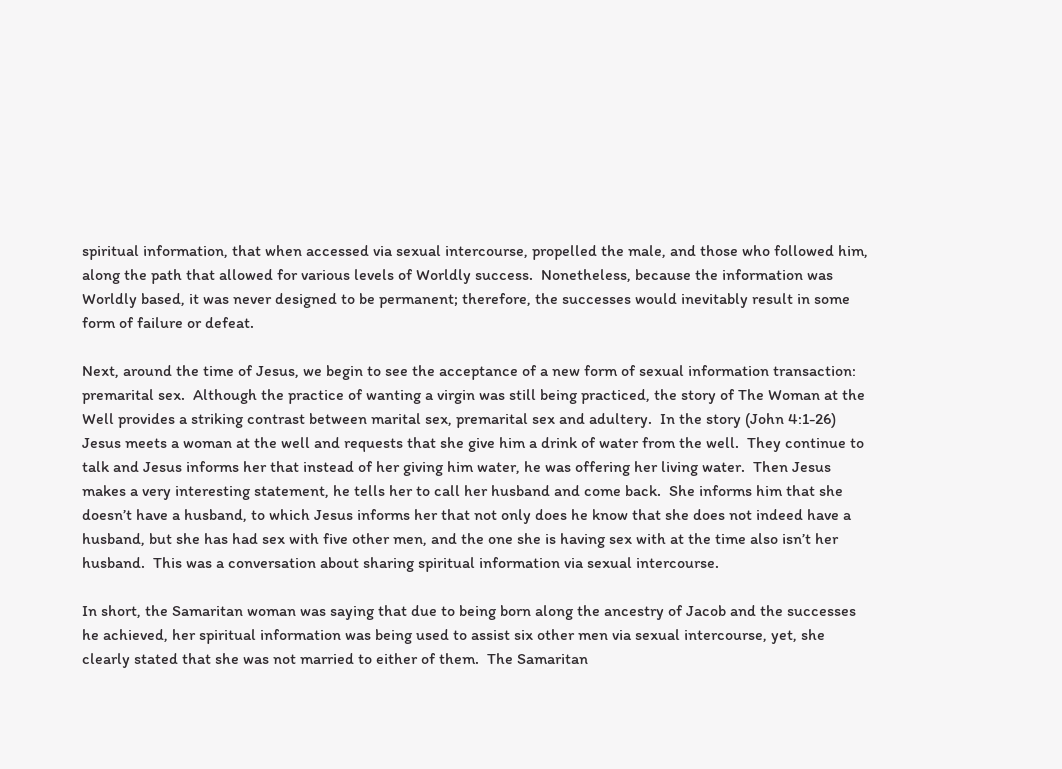spiritual information, that when accessed via sexual intercourse, propelled the male, and those who followed him, along the path that allowed for various levels of Worldly success.  Nonetheless, because the information was Worldly based, it was never designed to be permanent; therefore, the successes would inevitably result in some form of failure or defeat.

Next, around the time of Jesus, we begin to see the acceptance of a new form of sexual information transaction: premarital sex.  Although the practice of wanting a virgin was still being practiced, the story of The Woman at the Well provides a striking contrast between marital sex, premarital sex and adultery.  In the story (John 4:1-26) Jesus meets a woman at the well and requests that she give him a drink of water from the well.  They continue to talk and Jesus informs her that instead of her giving him water, he was offering her living water.  Then Jesus makes a very interesting statement, he tells her to call her husband and come back.  She informs him that she doesn’t have a husband, to which Jesus informs her that not only does he know that she does not indeed have a husband, but she has had sex with five other men, and the one she is having sex with at the time also isn’t her husband.  This was a conversation about sharing spiritual information via sexual intercourse.

In short, the Samaritan woman was saying that due to being born along the ancestry of Jacob and the successes he achieved, her spiritual information was being used to assist six other men via sexual intercourse, yet, she clearly stated that she was not married to either of them.  The Samaritan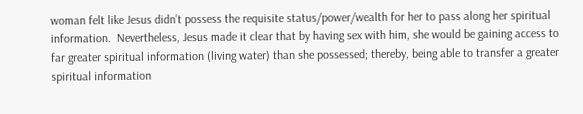woman felt like Jesus didn’t possess the requisite status/power/wealth for her to pass along her spiritual information.  Nevertheless, Jesus made it clear that by having sex with him, she would be gaining access to far greater spiritual information (living water) than she possessed; thereby, being able to transfer a greater spiritual information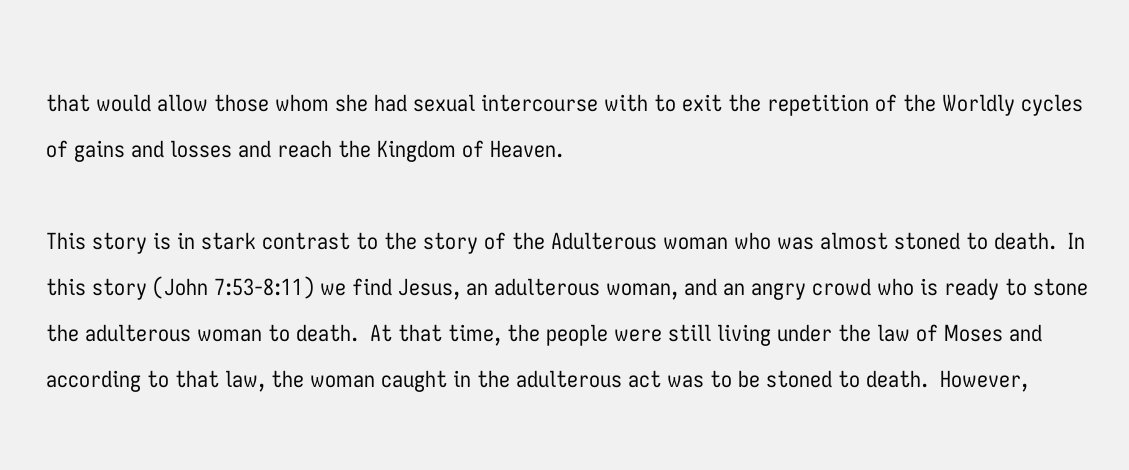that would allow those whom she had sexual intercourse with to exit the repetition of the Worldly cycles of gains and losses and reach the Kingdom of Heaven.

This story is in stark contrast to the story of the Adulterous woman who was almost stoned to death.  In this story (John 7:53-8:11) we find Jesus, an adulterous woman, and an angry crowd who is ready to stone the adulterous woman to death.  At that time, the people were still living under the law of Moses and according to that law, the woman caught in the adulterous act was to be stoned to death.  However,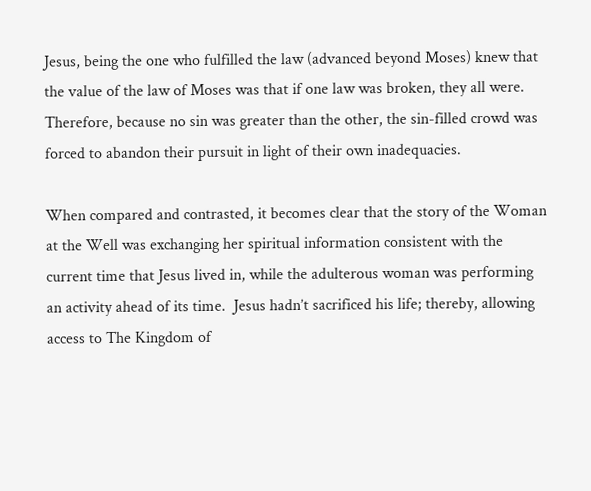Jesus, being the one who fulfilled the law (advanced beyond Moses) knew that the value of the law of Moses was that if one law was broken, they all were.  Therefore, because no sin was greater than the other, the sin-filled crowd was forced to abandon their pursuit in light of their own inadequacies.

When compared and contrasted, it becomes clear that the story of the Woman at the Well was exchanging her spiritual information consistent with the current time that Jesus lived in, while the adulterous woman was performing an activity ahead of its time.  Jesus hadn’t sacrificed his life; thereby, allowing access to The Kingdom of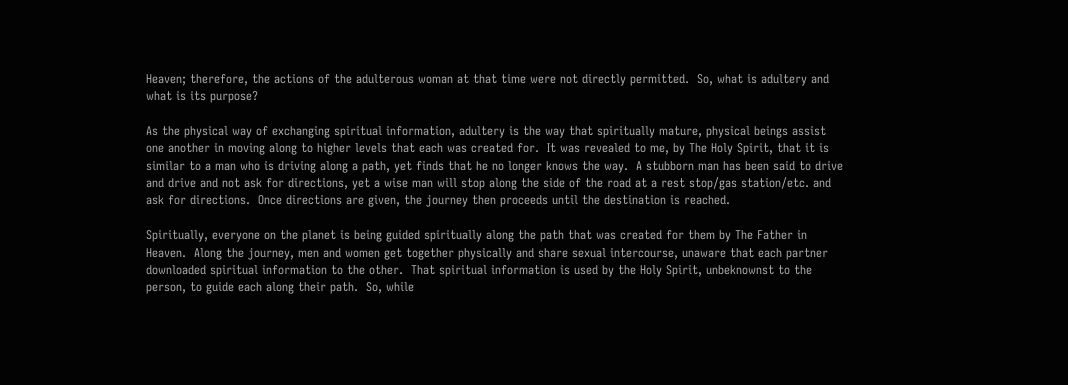Heaven; therefore, the actions of the adulterous woman at that time were not directly permitted.  So, what is adultery and what is its purpose?

As the physical way of exchanging spiritual information, adultery is the way that spiritually mature, physical beings assist one another in moving along to higher levels that each was created for.  It was revealed to me, by The Holy Spirit, that it is similar to a man who is driving along a path, yet finds that he no longer knows the way.  A stubborn man has been said to drive and drive and not ask for directions, yet a wise man will stop along the side of the road at a rest stop/gas station/etc. and ask for directions.  Once directions are given, the journey then proceeds until the destination is reached.

Spiritually, everyone on the planet is being guided spiritually along the path that was created for them by The Father in Heaven.  Along the journey, men and women get together physically and share sexual intercourse, unaware that each partner downloaded spiritual information to the other.  That spiritual information is used by the Holy Spirit, unbeknownst to the person, to guide each along their path.  So, while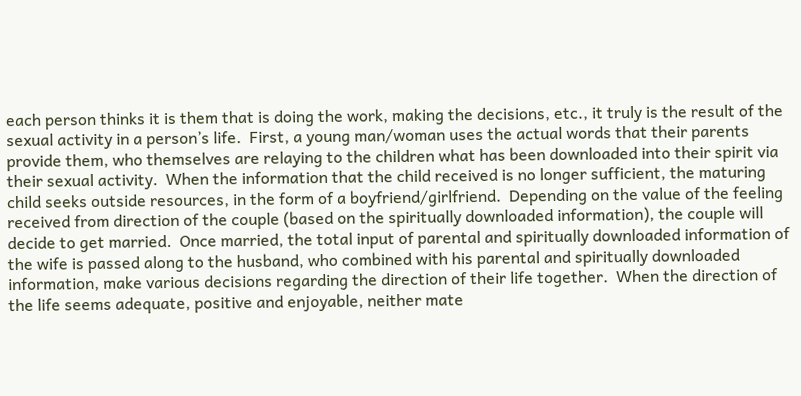each person thinks it is them that is doing the work, making the decisions, etc., it truly is the result of the sexual activity in a person’s life.  First, a young man/woman uses the actual words that their parents provide them, who themselves are relaying to the children what has been downloaded into their spirit via their sexual activity.  When the information that the child received is no longer sufficient, the maturing child seeks outside resources, in the form of a boyfriend/girlfriend.  Depending on the value of the feeling received from direction of the couple (based on the spiritually downloaded information), the couple will decide to get married.  Once married, the total input of parental and spiritually downloaded information of the wife is passed along to the husband, who combined with his parental and spiritually downloaded information, make various decisions regarding the direction of their life together.  When the direction of the life seems adequate, positive and enjoyable, neither mate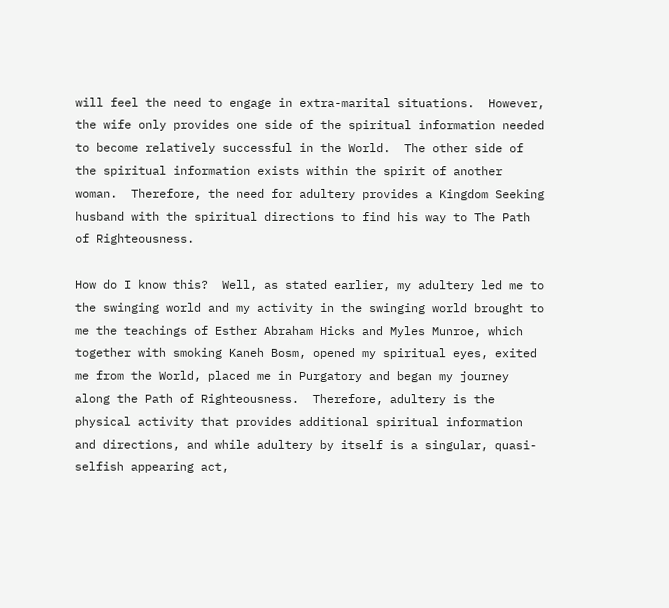will feel the need to engage in extra-marital situations.  However,  the wife only provides one side of the spiritual information needed to become relatively successful in the World.  The other side of the spiritual information exists within the spirit of another woman.  Therefore, the need for adultery provides a Kingdom Seeking husband with the spiritual directions to find his way to The Path of Righteousness.

How do I know this?  Well, as stated earlier, my adultery led me to the swinging world and my activity in the swinging world brought to me the teachings of Esther Abraham Hicks and Myles Munroe, which together with smoking Kaneh Bosm, opened my spiritual eyes, exited me from the World, placed me in Purgatory and began my journey along the Path of Righteousness.  Therefore, adultery is the physical activity that provides additional spiritual information and directions, and while adultery by itself is a singular, quasi-selfish appearing act,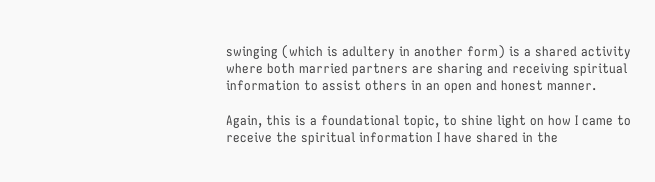swinging (which is adultery in another form) is a shared activity where both married partners are sharing and receiving spiritual information to assist others in an open and honest manner.

Again, this is a foundational topic, to shine light on how I came to receive the spiritual information I have shared in the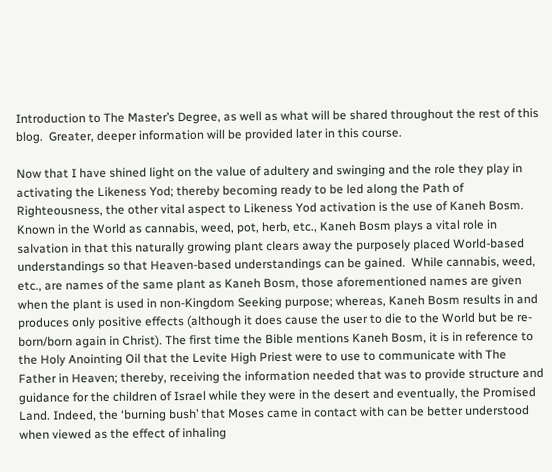Introduction to The Master’s Degree, as well as what will be shared throughout the rest of this blog.  Greater, deeper information will be provided later in this course.

Now that I have shined light on the value of adultery and swinging and the role they play in activating the Likeness Yod; thereby becoming ready to be led along the Path of Righteousness, the other vital aspect to Likeness Yod activation is the use of Kaneh Bosm.  Known in the World as cannabis, weed, pot, herb, etc., Kaneh Bosm plays a vital role in salvation in that this naturally growing plant clears away the purposely placed World-based understandings so that Heaven-based understandings can be gained.  While cannabis, weed, etc., are names of the same plant as Kaneh Bosm, those aforementioned names are given when the plant is used in non-Kingdom Seeking purpose; whereas, Kaneh Bosm results in and produces only positive effects (although it does cause the user to die to the World but be re-born/born again in Christ). The first time the Bible mentions Kaneh Bosm, it is in reference to the Holy Anointing Oil that the Levite High Priest were to use to communicate with The Father in Heaven; thereby, receiving the information needed that was to provide structure and guidance for the children of Israel while they were in the desert and eventually, the Promised Land. Indeed, the ‘burning bush’ that Moses came in contact with can be better understood when viewed as the effect of inhaling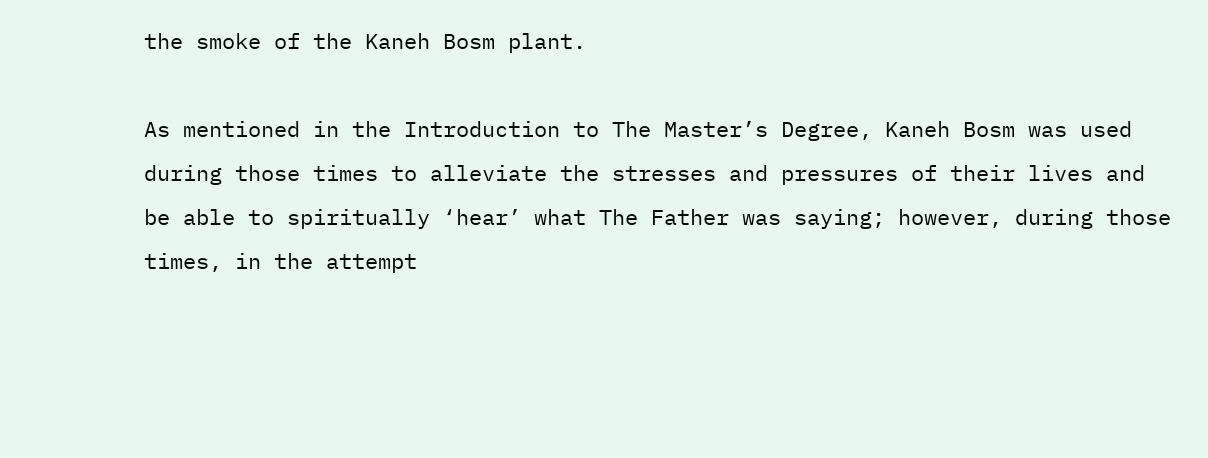the smoke of the Kaneh Bosm plant.

As mentioned in the Introduction to The Master’s Degree, Kaneh Bosm was used during those times to alleviate the stresses and pressures of their lives and be able to spiritually ‘hear’ what The Father was saying; however, during those times, in the attempt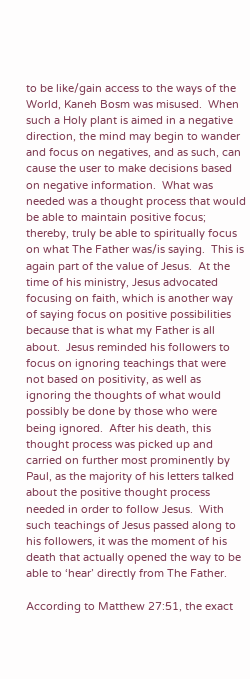to be like/gain access to the ways of the World, Kaneh Bosm was misused.  When such a Holy plant is aimed in a negative direction, the mind may begin to wander and focus on negatives, and as such, can cause the user to make decisions based on negative information.  What was needed was a thought process that would be able to maintain positive focus; thereby, truly be able to spiritually focus on what The Father was/is saying.  This is again part of the value of Jesus.  At the time of his ministry, Jesus advocated focusing on faith, which is another way of saying focus on positive possibilities because that is what my Father is all about.  Jesus reminded his followers to focus on ignoring teachings that were not based on positivity, as well as ignoring the thoughts of what would possibly be done by those who were being ignored.  After his death, this thought process was picked up and carried on further most prominently by Paul, as the majority of his letters talked about the positive thought process needed in order to follow Jesus.  With such teachings of Jesus passed along to his followers, it was the moment of his death that actually opened the way to be able to ‘hear’ directly from The Father.

According to Matthew 27:51, the exact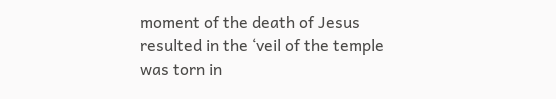moment of the death of Jesus resulted in the ‘veil of the temple was torn in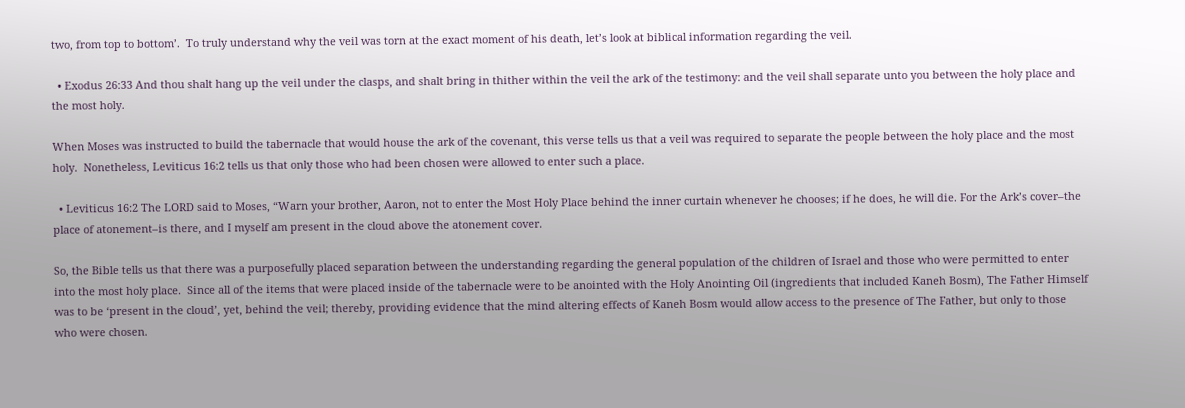two, from top to bottom’.  To truly understand why the veil was torn at the exact moment of his death, let’s look at biblical information regarding the veil.

  • Exodus 26:33 And thou shalt hang up the veil under the clasps, and shalt bring in thither within the veil the ark of the testimony: and the veil shall separate unto you between the holy place and the most holy.

When Moses was instructed to build the tabernacle that would house the ark of the covenant, this verse tells us that a veil was required to separate the people between the holy place and the most holy.  Nonetheless, Leviticus 16:2 tells us that only those who had been chosen were allowed to enter such a place.

  • Leviticus 16:2 The LORD said to Moses, “Warn your brother, Aaron, not to enter the Most Holy Place behind the inner curtain whenever he chooses; if he does, he will die. For the Ark’s cover–the place of atonement–is there, and I myself am present in the cloud above the atonement cover.

So, the Bible tells us that there was a purposefully placed separation between the understanding regarding the general population of the children of Israel and those who were permitted to enter into the most holy place.  Since all of the items that were placed inside of the tabernacle were to be anointed with the Holy Anointing Oil (ingredients that included Kaneh Bosm), The Father Himself was to be ‘present in the cloud’, yet, behind the veil; thereby, providing evidence that the mind altering effects of Kaneh Bosm would allow access to the presence of The Father, but only to those who were chosen.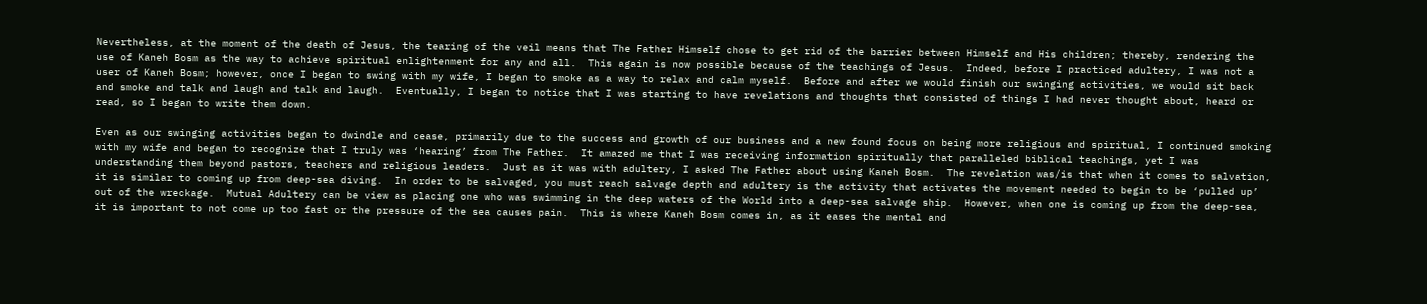Nevertheless, at the moment of the death of Jesus, the tearing of the veil means that The Father Himself chose to get rid of the barrier between Himself and His children; thereby, rendering the use of Kaneh Bosm as the way to achieve spiritual enlightenment for any and all.  This again is now possible because of the teachings of Jesus.  Indeed, before I practiced adultery, I was not a user of Kaneh Bosm; however, once I began to swing with my wife, I began to smoke as a way to relax and calm myself.  Before and after we would finish our swinging activities, we would sit back and smoke and talk and laugh and talk and laugh.  Eventually, I began to notice that I was starting to have revelations and thoughts that consisted of things I had never thought about, heard or read, so I began to write them down.

Even as our swinging activities began to dwindle and cease, primarily due to the success and growth of our business and a new found focus on being more religious and spiritual, I continued smoking with my wife and began to recognize that I truly was ‘hearing’ from The Father.  It amazed me that I was receiving information spiritually that paralleled biblical teachings, yet I was understanding them beyond pastors, teachers and religious leaders.  Just as it was with adultery, I asked The Father about using Kaneh Bosm.  The revelation was/is that when it comes to salvation, it is similar to coming up from deep-sea diving.  In order to be salvaged, you must reach salvage depth and adultery is the activity that activates the movement needed to begin to be ‘pulled up’ out of the wreckage.  Mutual Adultery can be view as placing one who was swimming in the deep waters of the World into a deep-sea salvage ship.  However, when one is coming up from the deep-sea, it is important to not come up too fast or the pressure of the sea causes pain.  This is where Kaneh Bosm comes in, as it eases the mental and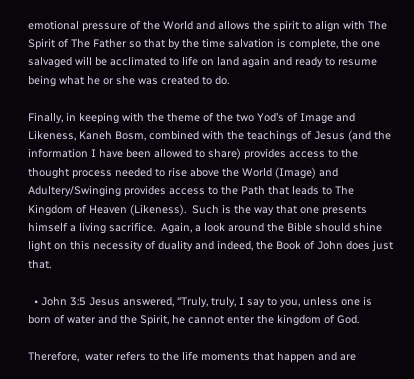emotional pressure of the World and allows the spirit to align with The Spirit of The Father so that by the time salvation is complete, the one salvaged will be acclimated to life on land again and ready to resume being what he or she was created to do.

Finally, in keeping with the theme of the two Yod’s of Image and Likeness, Kaneh Bosm, combined with the teachings of Jesus (and the information I have been allowed to share) provides access to the thought process needed to rise above the World (Image) and Adultery/Swinging provides access to the Path that leads to The Kingdom of Heaven (Likeness).  Such is the way that one presents himself a living sacrifice.  Again, a look around the Bible should shine light on this necessity of duality and indeed, the Book of John does just that.

  • John 3:5 Jesus answered, “Truly, truly, I say to you, unless one is born of water and the Spirit, he cannot enter the kingdom of God.

Therefore,  water refers to the life moments that happen and are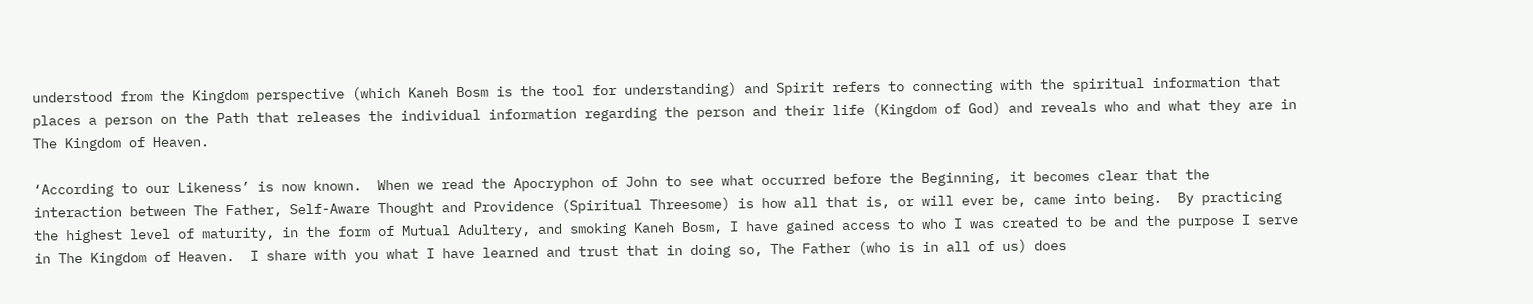understood from the Kingdom perspective (which Kaneh Bosm is the tool for understanding) and Spirit refers to connecting with the spiritual information that places a person on the Path that releases the individual information regarding the person and their life (Kingdom of God) and reveals who and what they are in The Kingdom of Heaven.

‘According to our Likeness’ is now known.  When we read the Apocryphon of John to see what occurred before the Beginning, it becomes clear that the interaction between The Father, Self-Aware Thought and Providence (Spiritual Threesome) is how all that is, or will ever be, came into being.  By practicing the highest level of maturity, in the form of Mutual Adultery, and smoking Kaneh Bosm, I have gained access to who I was created to be and the purpose I serve in The Kingdom of Heaven.  I share with you what I have learned and trust that in doing so, The Father (who is in all of us) does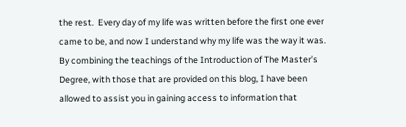the rest.  Every day of my life was written before the first one ever came to be, and now I understand why my life was the way it was.  By combining the teachings of the Introduction of The Master’s Degree, with those that are provided on this blog, I have been allowed to assist you in gaining access to information that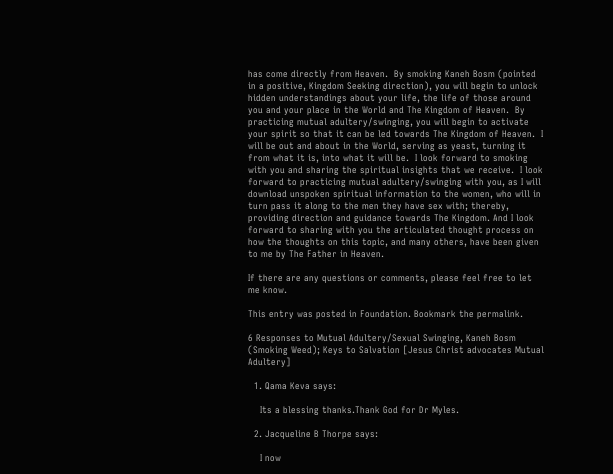has come directly from Heaven.  By smoking Kaneh Bosm (pointed in a positive, Kingdom Seeking direction), you will begin to unlock hidden understandings about your life, the life of those around you and your place in the World and The Kingdom of Heaven.  By practicing mutual adultery/swinging, you will begin to activate your spirit so that it can be led towards The Kingdom of Heaven.  I will be out and about in the World, serving as yeast, turning it from what it is, into what it will be.  I look forward to smoking with you and sharing the spiritual insights that we receive.  I look forward to practicing mutual adultery/swinging with you, as I will download unspoken spiritual information to the women, who will in turn pass it along to the men they have sex with; thereby, providing direction and guidance towards The Kingdom. And I look forward to sharing with you the articulated thought process on how the thoughts on this topic, and many others, have been given to me by The Father in Heaven.

If there are any questions or comments, please feel free to let me know.

This entry was posted in Foundation. Bookmark the permalink.

6 Responses to Mutual Adultery/Sexual Swinging, Kaneh Bosm (Smoking Weed); Keys to Salvation [Jesus Christ advocates Mutual Adultery]

  1. Qama Keva says:

    Its a blessing thanks.Thank God for Dr Myles.

  2. Jacqueline B Thorpe says:

    I now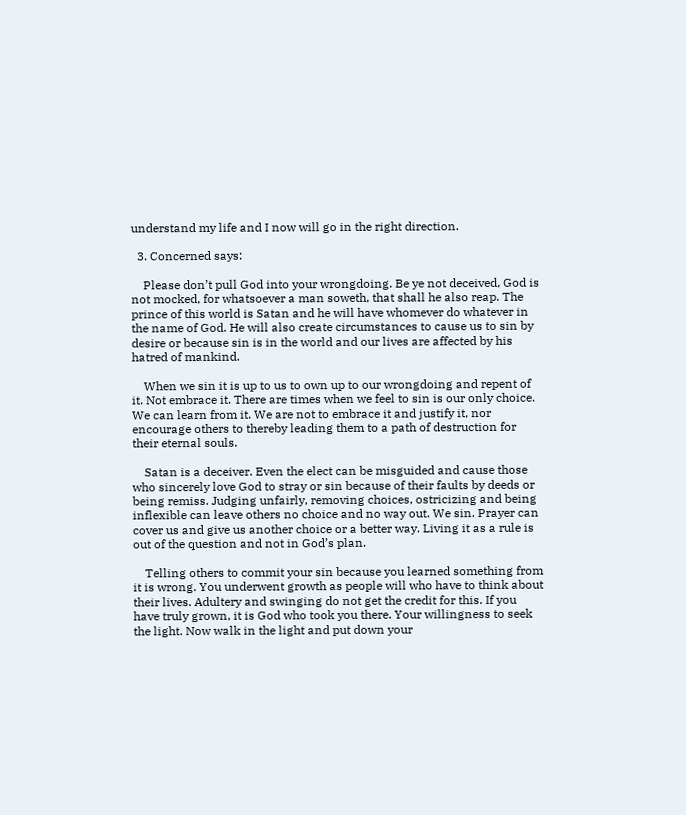understand my life and I now will go in the right direction.

  3. Concerned says:

    Please don’t pull God into your wrongdoing. Be ye not deceived, God is not mocked, for whatsoever a man soweth, that shall he also reap. The prince of this world is Satan and he will have whomever do whatever in the name of God. He will also create circumstances to cause us to sin by desire or because sin is in the world and our lives are affected by his hatred of mankind.

    When we sin it is up to us to own up to our wrongdoing and repent of it. Not embrace it. There are times when we feel to sin is our only choice. We can learn from it. We are not to embrace it and justify it, nor encourage others to thereby leading them to a path of destruction for their eternal souls.

    Satan is a deceiver. Even the elect can be misguided and cause those who sincerely love God to stray or sin because of their faults by deeds or being remiss. Judging unfairly, removing choices, ostricizing and being inflexible can leave others no choice and no way out. We sin. Prayer can cover us and give us another choice or a better way. Living it as a rule is out of the question and not in God’s plan.

    Telling others to commit your sin because you learned something from it is wrong. You underwent growth as people will who have to think about their lives. Adultery and swinging do not get the credit for this. If you have truly grown, it is God who took you there. Your willingness to seek the light. Now walk in the light and put down your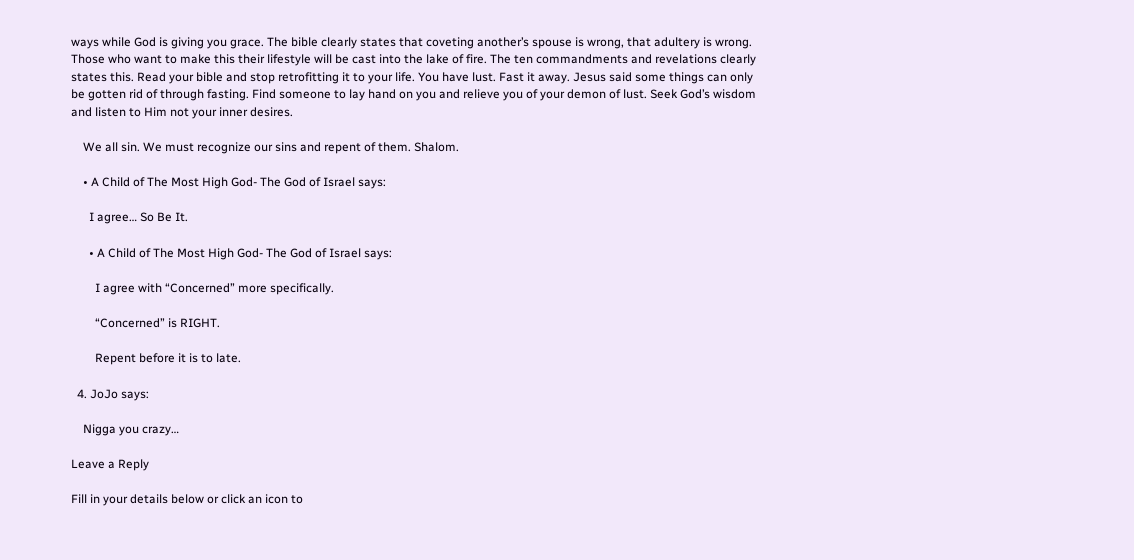ways while God is giving you grace. The bible clearly states that coveting another’s spouse is wrong, that adultery is wrong. Those who want to make this their lifestyle will be cast into the lake of fire. The ten commandments and revelations clearly states this. Read your bible and stop retrofitting it to your life. You have lust. Fast it away. Jesus said some things can only be gotten rid of through fasting. Find someone to lay hand on you and relieve you of your demon of lust. Seek God’s wisdom and listen to Him not your inner desires.

    We all sin. We must recognize our sins and repent of them. Shalom.

    • A Child of The Most High God- The God of Israel says:

      I agree… So Be It.

      • A Child of The Most High God- The God of Israel says:

        I agree with “Concerned” more specifically.

        “Concerned” is RIGHT.

        Repent before it is to late.

  4. JoJo says:

    Nigga you crazy…

Leave a Reply

Fill in your details below or click an icon to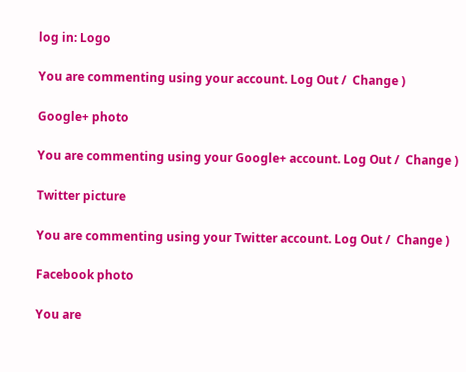log in: Logo

You are commenting using your account. Log Out /  Change )

Google+ photo

You are commenting using your Google+ account. Log Out /  Change )

Twitter picture

You are commenting using your Twitter account. Log Out /  Change )

Facebook photo

You are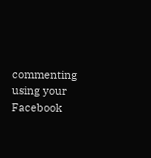commenting using your Facebook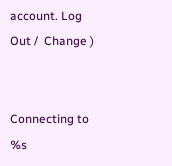account. Log Out /  Change )


Connecting to %s